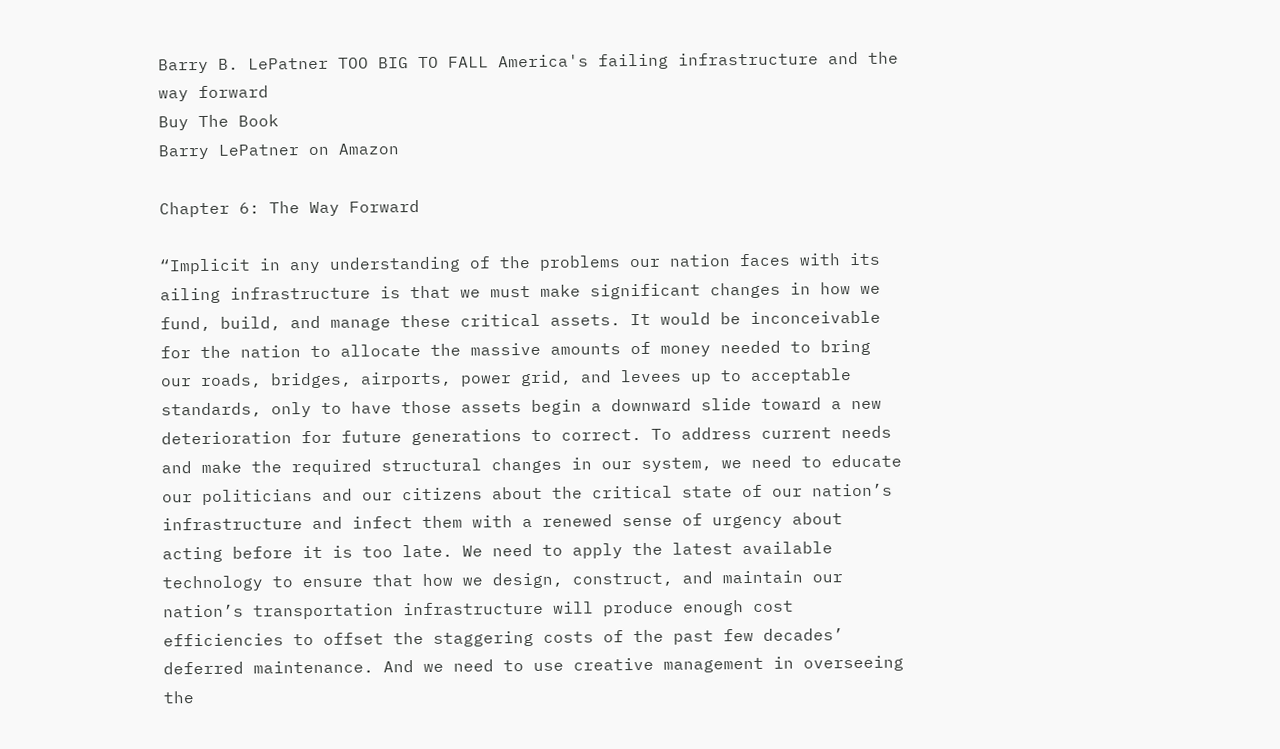Barry B. LePatner TOO BIG TO FALL America's failing infrastructure and the way forward
Buy The Book
Barry LePatner on Amazon

Chapter 6: The Way Forward

“Implicit in any understanding of the problems our nation faces with its ailing infrastructure is that we must make significant changes in how we fund, build, and manage these critical assets. It would be inconceivable for the nation to allocate the massive amounts of money needed to bring our roads, bridges, airports, power grid, and levees up to acceptable standards, only to have those assets begin a downward slide toward a new deterioration for future generations to correct. To address current needs and make the required structural changes in our system, we need to educate our politicians and our citizens about the critical state of our nation’s infrastructure and infect them with a renewed sense of urgency about acting before it is too late. We need to apply the latest available technology to ensure that how we design, construct, and maintain our nation’s transportation infrastructure will produce enough cost efficiencies to offset the staggering costs of the past few decades’ deferred maintenance. And we need to use creative management in overseeing the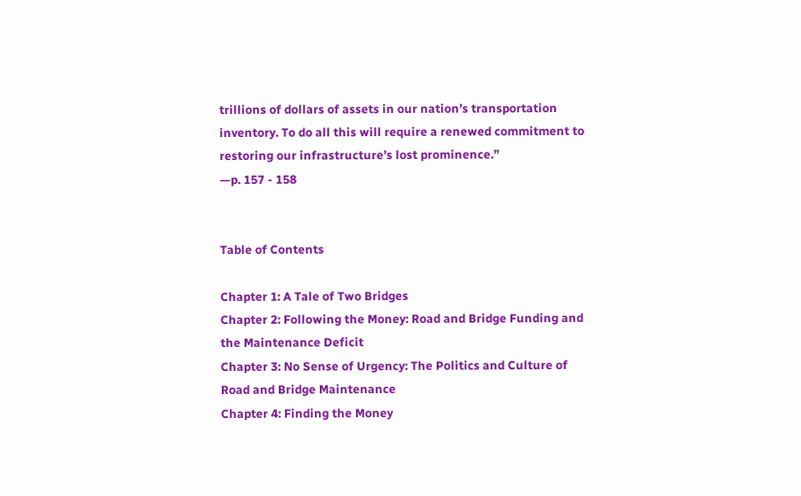trillions of dollars of assets in our nation’s transportation inventory. To do all this will require a renewed commitment to restoring our infrastructure’s lost prominence.”
—p. 157 - 158


Table of Contents

Chapter 1: A Tale of Two Bridges
Chapter 2: Following the Money: Road and Bridge Funding and the Maintenance Deficit
Chapter 3: No Sense of Urgency: The Politics and Culture of Road and Bridge Maintenance
Chapter 4: Finding the Money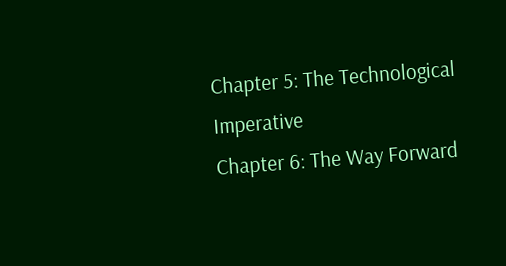Chapter 5: The Technological Imperative
Chapter 6: The Way Forward